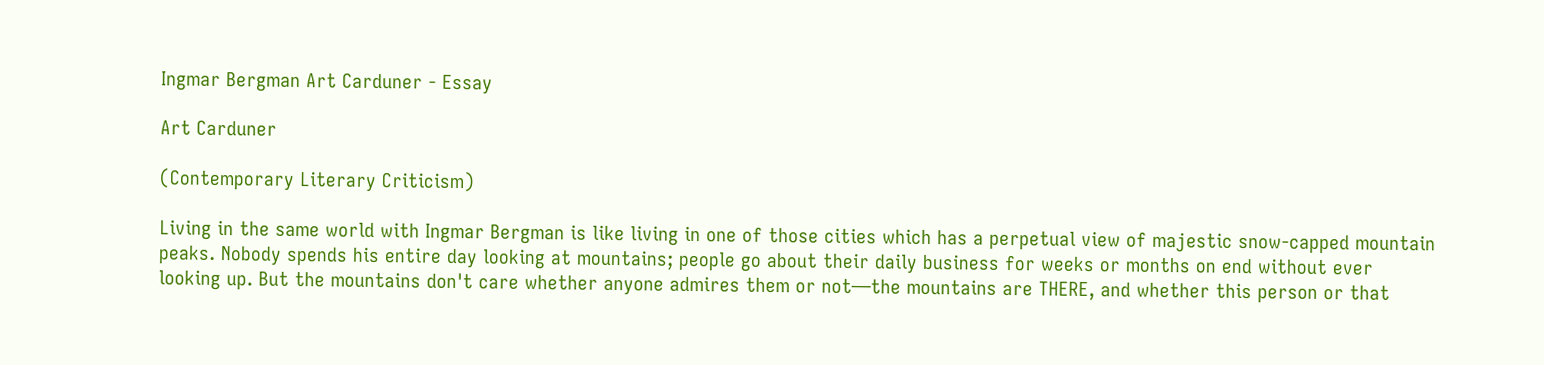Ingmar Bergman Art Carduner - Essay

Art Carduner

(Contemporary Literary Criticism)

Living in the same world with Ingmar Bergman is like living in one of those cities which has a perpetual view of majestic snow-capped mountain peaks. Nobody spends his entire day looking at mountains; people go about their daily business for weeks or months on end without ever looking up. But the mountains don't care whether anyone admires them or not—the mountains are THERE, and whether this person or that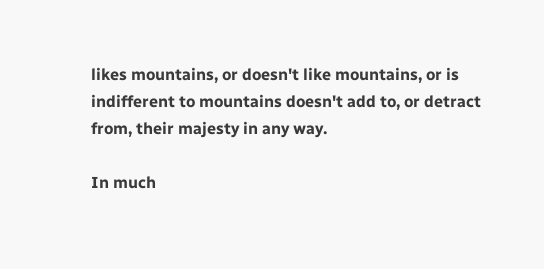likes mountains, or doesn't like mountains, or is indifferent to mountains doesn't add to, or detract from, their majesty in any way.

In much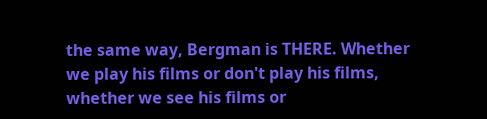the same way, Bergman is THERE. Whether we play his films or don't play his films, whether we see his films or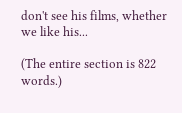don't see his films, whether we like his...

(The entire section is 822 words.)